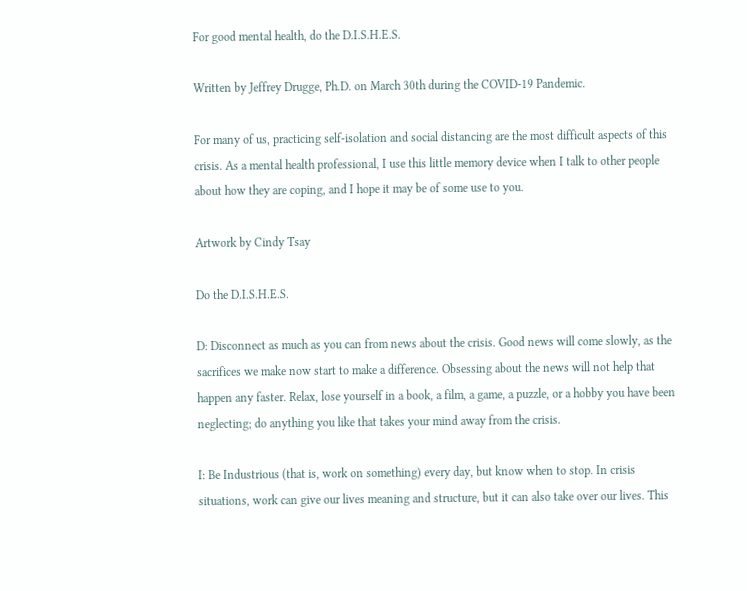For good mental health, do the D.I.S.H.E.S.

Written by Jeffrey Drugge, Ph.D. on March 30th during the COVID-19 Pandemic.

For many of us, practicing self-isolation and social distancing are the most difficult aspects of this crisis. As a mental health professional, I use this little memory device when I talk to other people about how they are coping, and I hope it may be of some use to you.

Artwork by Cindy Tsay

Do the D.I.S.H.E.S.

D: Disconnect as much as you can from news about the crisis. Good news will come slowly, as the sacrifices we make now start to make a difference. Obsessing about the news will not help that happen any faster. Relax, lose yourself in a book, a film, a game, a puzzle, or a hobby you have been neglecting; do anything you like that takes your mind away from the crisis.

I: Be Industrious (that is, work on something) every day, but know when to stop. In crisis situations, work can give our lives meaning and structure, but it can also take over our lives. This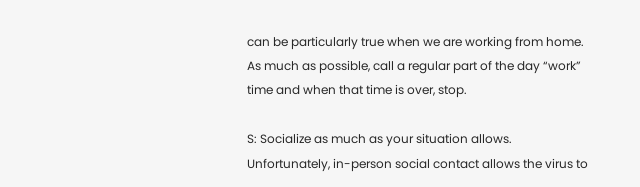can be particularly true when we are working from home. As much as possible, call a regular part of the day “work” time and when that time is over, stop.

S: Socialize as much as your situation allows. Unfortunately, in-person social contact allows the virus to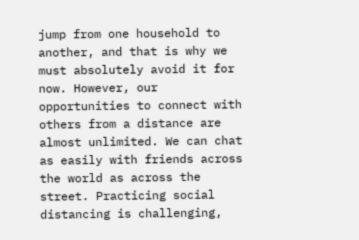jump from one household to another, and that is why we must absolutely avoid it for now. However, our opportunities to connect with others from a distance are almost unlimited. We can chat as easily with friends across the world as across the street. Practicing social distancing is challenging,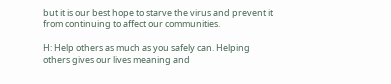but it is our best hope to starve the virus and prevent it from continuing to affect our communities.

H: Help others as much as you safely can. Helping others gives our lives meaning and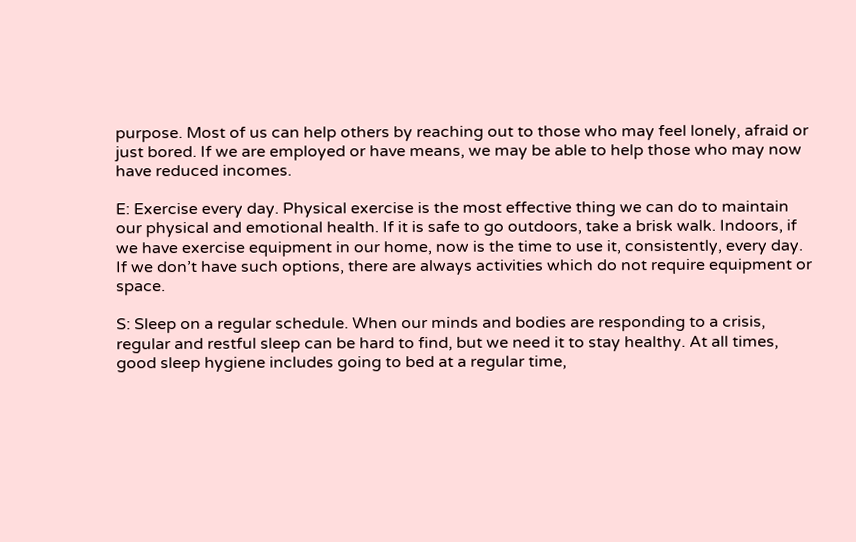purpose. Most of us can help others by reaching out to those who may feel lonely, afraid or just bored. If we are employed or have means, we may be able to help those who may now have reduced incomes.

E: Exercise every day. Physical exercise is the most effective thing we can do to maintain our physical and emotional health. If it is safe to go outdoors, take a brisk walk. Indoors, if we have exercise equipment in our home, now is the time to use it, consistently, every day. If we don’t have such options, there are always activities which do not require equipment or space.

S: Sleep on a regular schedule. When our minds and bodies are responding to a crisis, regular and restful sleep can be hard to find, but we need it to stay healthy. At all times, good sleep hygiene includes going to bed at a regular time,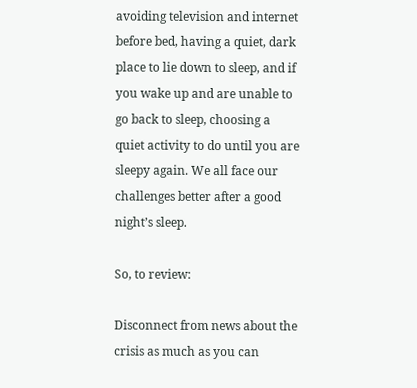avoiding television and internet before bed, having a quiet, dark place to lie down to sleep, and if you wake up and are unable to go back to sleep, choosing a quiet activity to do until you are sleepy again. We all face our challenges better after a good night’s sleep.

So, to review:

Disconnect from news about the crisis as much as you can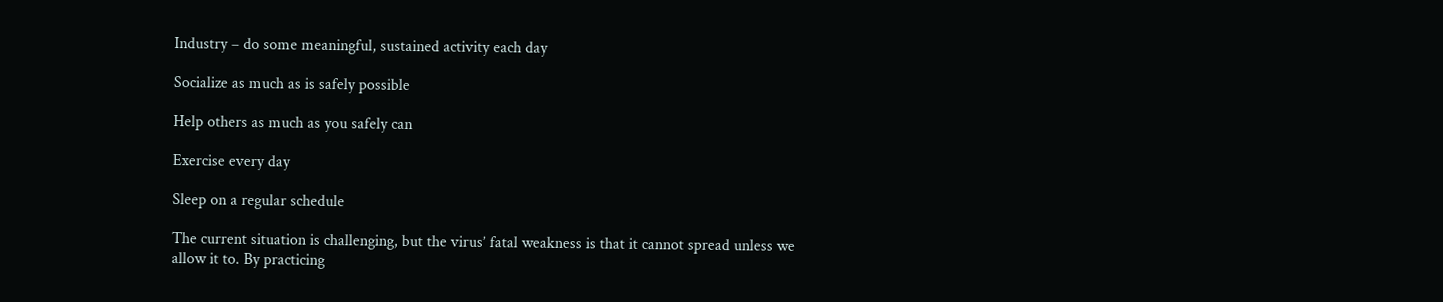Industry – do some meaningful, sustained activity each day

Socialize as much as is safely possible

Help others as much as you safely can

Exercise every day

Sleep on a regular schedule

The current situation is challenging, but the virus’ fatal weakness is that it cannot spread unless we allow it to. By practicing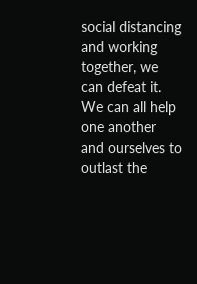social distancing and working together, we can defeat it. We can all help one another and ourselves to outlast the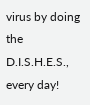virus by doing the D.I.S.H.E.S., every day!